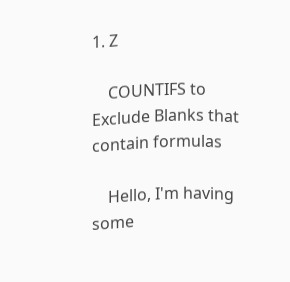1. Z

    COUNTIFS to Exclude Blanks that contain formulas

    Hello, I'm having some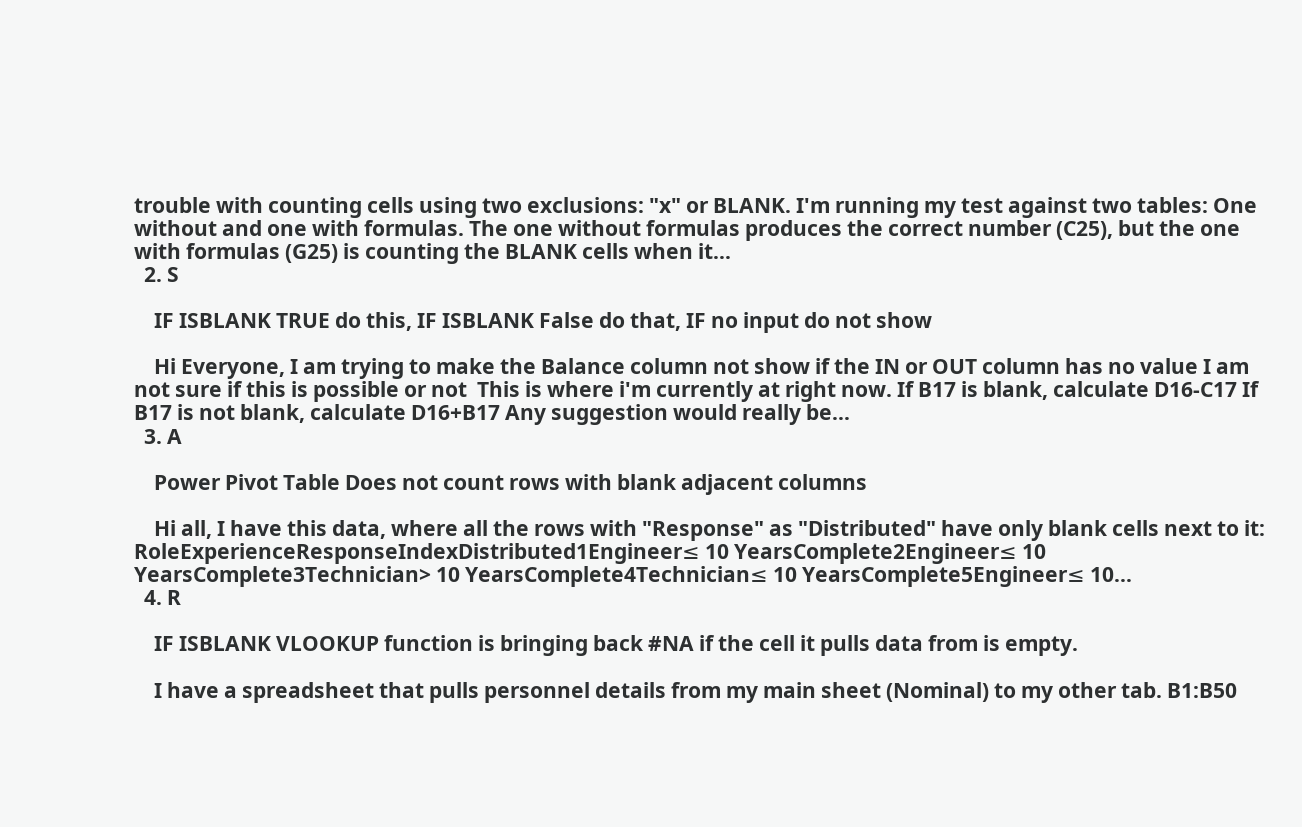trouble with counting cells using two exclusions: "x" or BLANK. I'm running my test against two tables: One without and one with formulas. The one without formulas produces the correct number (C25), but the one with formulas (G25) is counting the BLANK cells when it...
  2. S

    IF ISBLANK TRUE do this, IF ISBLANK False do that, IF no input do not show

    Hi Everyone, I am trying to make the Balance column not show if the IN or OUT column has no value I am not sure if this is possible or not  This is where i'm currently at right now. If B17 is blank, calculate D16-C17 If B17 is not blank, calculate D16+B17 Any suggestion would really be...
  3. A

    Power Pivot Table Does not count rows with blank adjacent columns

    Hi all, I have this data, where all the rows with "Response" as "Distributed" have only blank cells next to it: RoleExperienceResponseIndexDistributed1Engineer≤ 10 YearsComplete2Engineer≤ 10 YearsComplete3Technician> 10 YearsComplete4Technician≤ 10 YearsComplete5Engineer≤ 10...
  4. R

    IF ISBLANK VLOOKUP function is bringing back #NA if the cell it pulls data from is empty.

    I have a spreadsheet that pulls personnel details from my main sheet (Nominal) to my other tab. B1:B50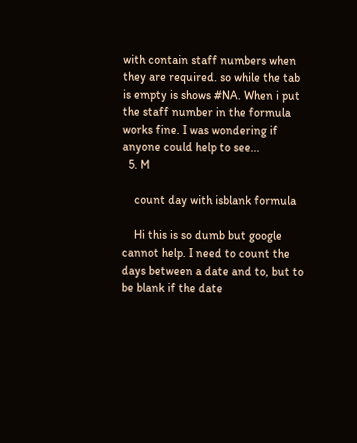with contain staff numbers when they are required. so while the tab is empty is shows #NA. When i put the staff number in the formula works fine. I was wondering if anyone could help to see...
  5. M

    count day with isblank formula

    Hi this is so dumb but google cannot help. I need to count the days between a date and to, but to be blank if the date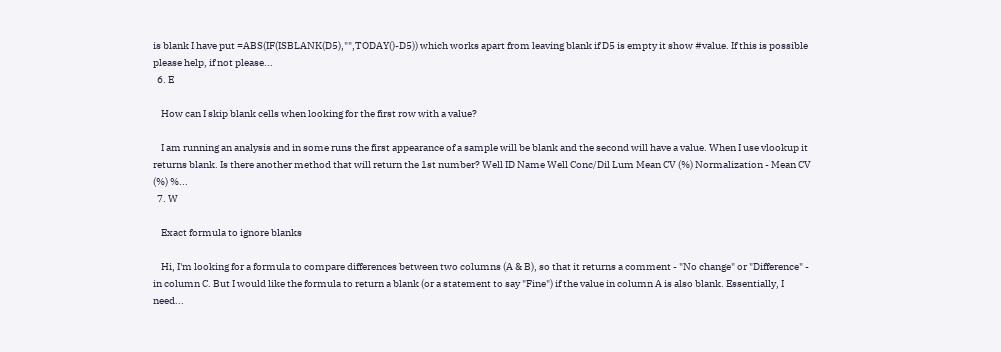is blank I have put =ABS(IF(ISBLANK(D5),"",TODAY()-D5)) which works apart from leaving blank if D5 is empty it show #value. If this is possible please help, if not please...
  6. E

    How can I skip blank cells when looking for the first row with a value?

    I am running an analysis and in some runs the first appearance of a sample will be blank and the second will have a value. When I use vlookup it returns blank. Is there another method that will return the 1st number? Well ID Name Well Conc/Dil Lum Mean CV (%) Normalization - Mean CV (%) %...
  7. W

    Exact formula to ignore blanks

    Hi, I'm looking for a formula to compare differences between two columns (A & B), so that it returns a comment - "No change" or "Difference" - in column C. But I would like the formula to return a blank (or a statement to say "Fine") if the value in column A is also blank. Essentially, I need...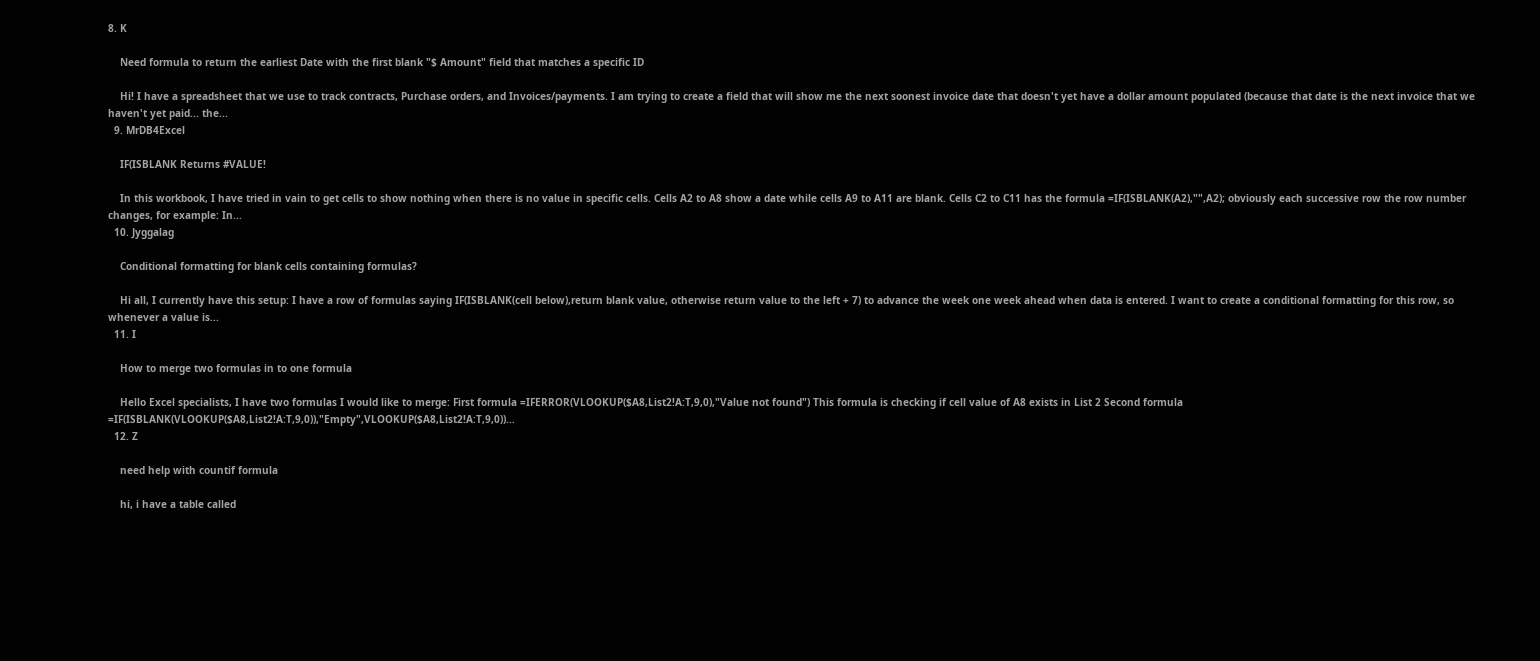8. K

    Need formula to return the earliest Date with the first blank "$ Amount" field that matches a specific ID

    Hi! I have a spreadsheet that we use to track contracts, Purchase orders, and Invoices/payments. I am trying to create a field that will show me the next soonest invoice date that doesn't yet have a dollar amount populated (because that date is the next invoice that we haven't yet paid... the...
  9. MrDB4Excel

    IF(ISBLANK Returns #VALUE!

    In this workbook, I have tried in vain to get cells to show nothing when there is no value in specific cells. Cells A2 to A8 show a date while cells A9 to A11 are blank. Cells C2 to C11 has the formula =IF(ISBLANK(A2),"",A2); obviously each successive row the row number changes, for example: In...
  10. Jyggalag

    Conditional formatting for blank cells containing formulas?

    Hi all, I currently have this setup: I have a row of formulas saying IF(ISBLANK(cell below),return blank value, otherwise return value to the left + 7) to advance the week one week ahead when data is entered. I want to create a conditional formatting for this row, so whenever a value is...
  11. I

    How to merge two formulas in to one formula

    Hello Excel specialists, I have two formulas I would like to merge: First formula =IFERROR(VLOOKUP($A8,List2!A:T,9,0),"Value not found") This formula is checking if cell value of A8 exists in List 2 Second formula =IF(ISBLANK(VLOOKUP($A8,List2!A:T,9,0)),"Empty",VLOOKUP($A8,List2!A:T,9,0))...
  12. Z

    need help with countif formula

    hi, i have a table called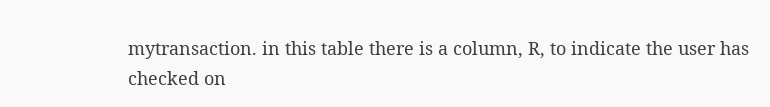mytransaction. in this table there is a column, R, to indicate the user has checked on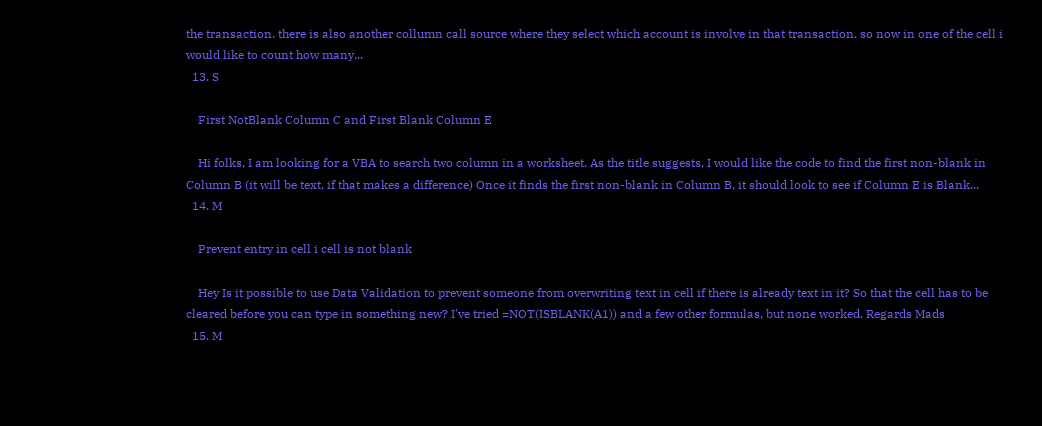the transaction. there is also another collumn call source where they select which account is involve in that transaction. so now in one of the cell i would like to count how many...
  13. S

    First NotBlank Column C and First Blank Column E

    Hi folks, I am looking for a VBA to search two column in a worksheet. As the title suggests, I would like the code to find the first non-blank in Column B (it will be text, if that makes a difference) Once it finds the first non-blank in Column B, it should look to see if Column E is Blank...
  14. M

    Prevent entry in cell i cell is not blank

    Hey Is it possible to use Data Validation to prevent someone from overwriting text in cell if there is already text in it? So that the cell has to be cleared before you can type in something new? I've tried =NOT(ISBLANK(A1)) and a few other formulas, but none worked. Regards Mads
  15. M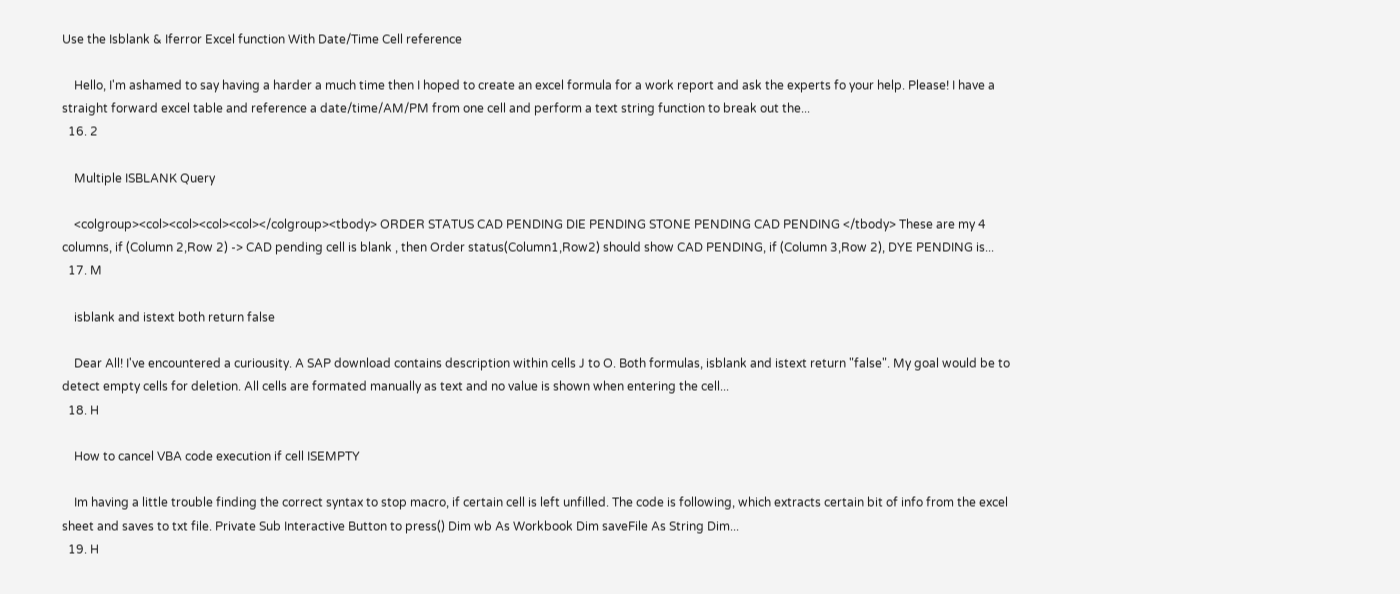Use the Isblank & Iferror Excel function With Date/Time Cell reference

    Hello, I'm ashamed to say having a harder a much time then I hoped to create an excel formula for a work report and ask the experts fo your help. Please! I have a straight forward excel table and reference a date/time/AM/PM from one cell and perform a text string function to break out the...
  16. 2

    Multiple ISBLANK Query

    <colgroup><col><col><col><col></colgroup><tbody> ORDER STATUS CAD PENDING DIE PENDING STONE PENDING CAD PENDING </tbody> These are my 4 columns, if (Column 2,Row 2) -> CAD pending cell is blank , then Order status(Column1,Row2) should show CAD PENDING, if (Column 3,Row 2), DYE PENDING is...
  17. M

    isblank and istext both return false

    Dear All! I've encountered a curiousity. A SAP download contains description within cells J to O. Both formulas, isblank and istext return "false". My goal would be to detect empty cells for deletion. All cells are formated manually as text and no value is shown when entering the cell...
  18. H

    How to cancel VBA code execution if cell ISEMPTY

    Im having a little trouble finding the correct syntax to stop macro, if certain cell is left unfilled. The code is following, which extracts certain bit of info from the excel sheet and saves to txt file. Private Sub Interactive Button to press() Dim wb As Workbook Dim saveFile As String Dim...
  19. H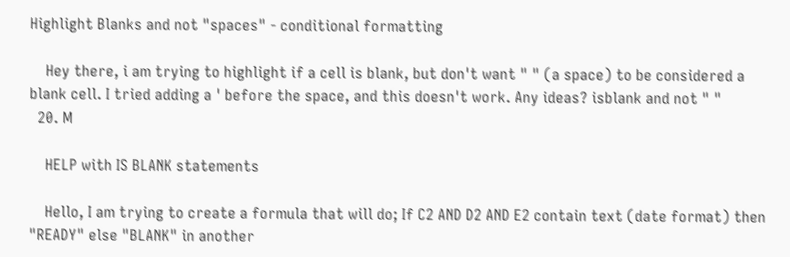Highlight Blanks and not "spaces" - conditional formatting

    Hey there, i am trying to highlight if a cell is blank, but don't want " " (a space) to be considered a blank cell. I tried adding a ' before the space, and this doesn't work. Any ideas? isblank and not " "
  20. M

    HELP with IS BLANK statements

    Hello, I am trying to create a formula that will do; If C2 AND D2 AND E2 contain text (date format) then "READY" else "BLANK" in another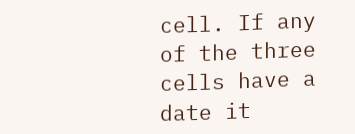cell. If any of the three cells have a date it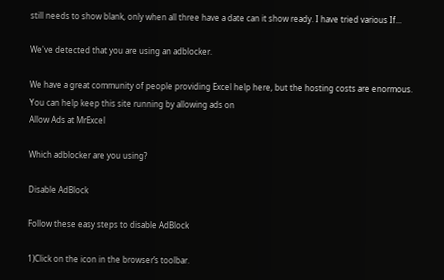still needs to show blank, only when all three have a date can it show ready. I have tried various If...

We've detected that you are using an adblocker.

We have a great community of people providing Excel help here, but the hosting costs are enormous. You can help keep this site running by allowing ads on
Allow Ads at MrExcel

Which adblocker are you using?

Disable AdBlock

Follow these easy steps to disable AdBlock

1)Click on the icon in the browser’s toolbar.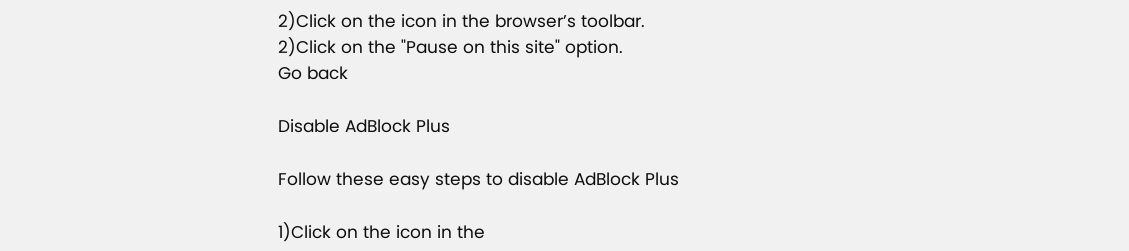2)Click on the icon in the browser’s toolbar.
2)Click on the "Pause on this site" option.
Go back

Disable AdBlock Plus

Follow these easy steps to disable AdBlock Plus

1)Click on the icon in the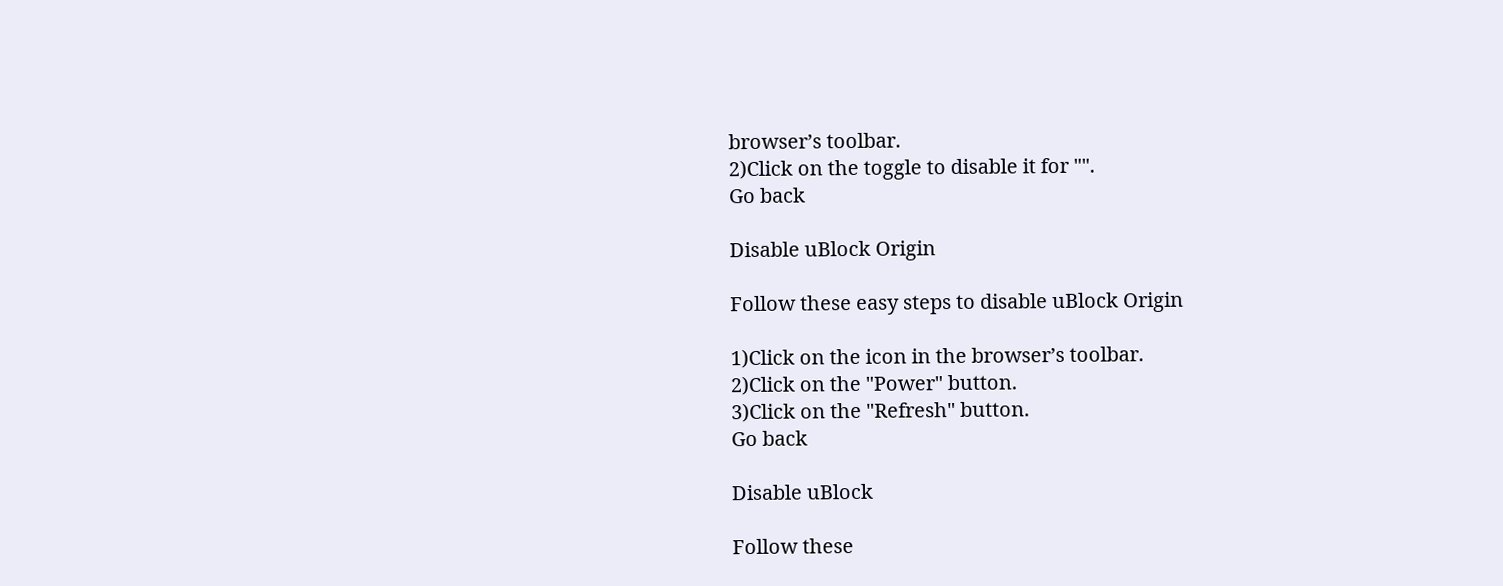browser’s toolbar.
2)Click on the toggle to disable it for "".
Go back

Disable uBlock Origin

Follow these easy steps to disable uBlock Origin

1)Click on the icon in the browser’s toolbar.
2)Click on the "Power" button.
3)Click on the "Refresh" button.
Go back

Disable uBlock

Follow these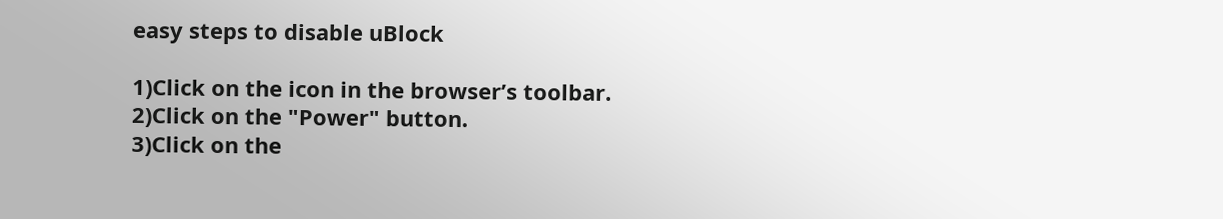easy steps to disable uBlock

1)Click on the icon in the browser’s toolbar.
2)Click on the "Power" button.
3)Click on the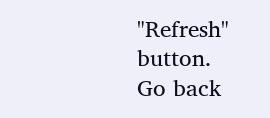"Refresh" button.
Go back